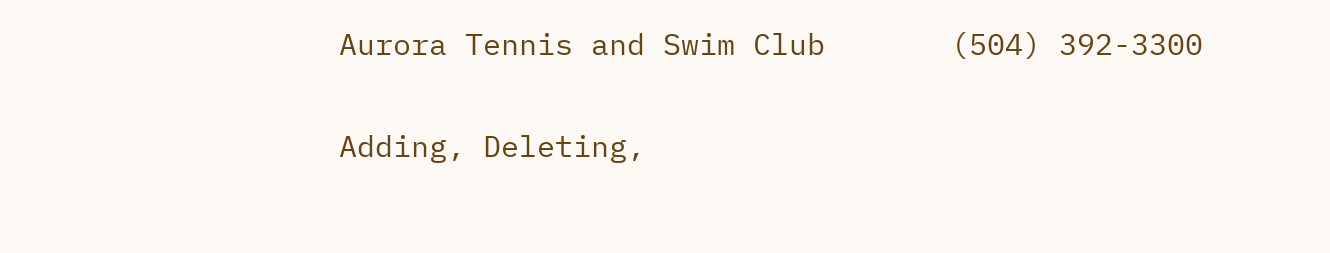Aurora Tennis and Swim Club       (504) 392-3300

Adding, Deleting,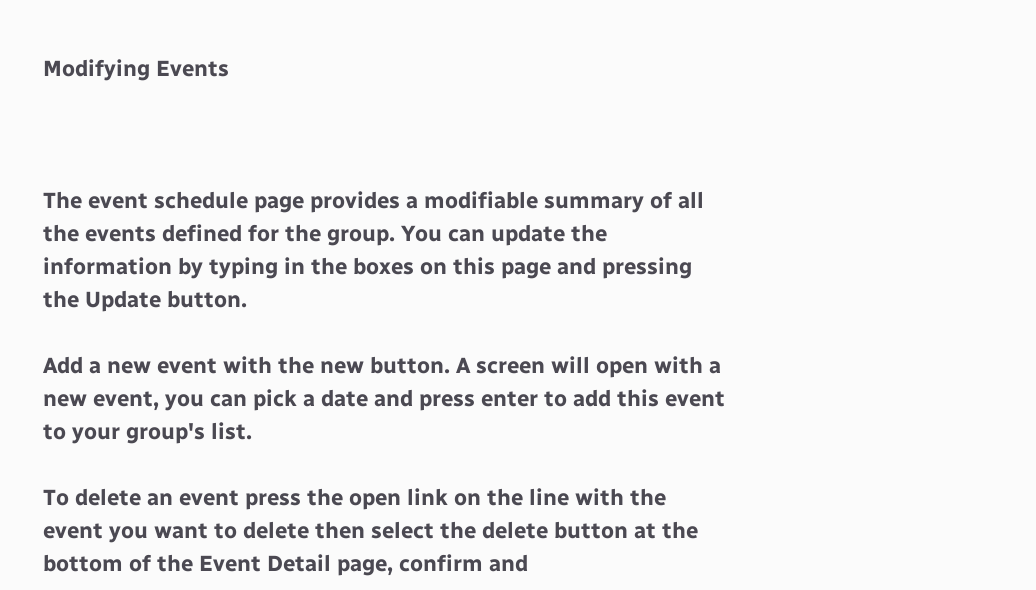Modifying Events



The event schedule page provides a modifiable summary of all the events defined for the group. You can update the information by typing in the boxes on this page and pressing the Update button.

Add a new event with the new button. A screen will open with a new event, you can pick a date and press enter to add this event to your group's list.

To delete an event press the open link on the line with the event you want to delete then select the delete button at the bottom of the Event Detail page, confirm and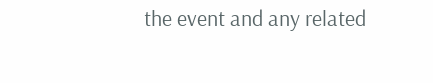the event and any related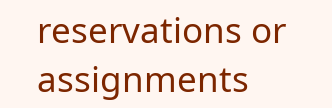reservations or assignments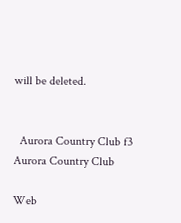will be deleted.


  Aurora Country Club f3 Aurora Country Club

Web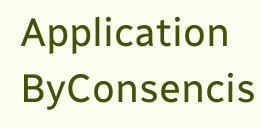Application ByConsencis